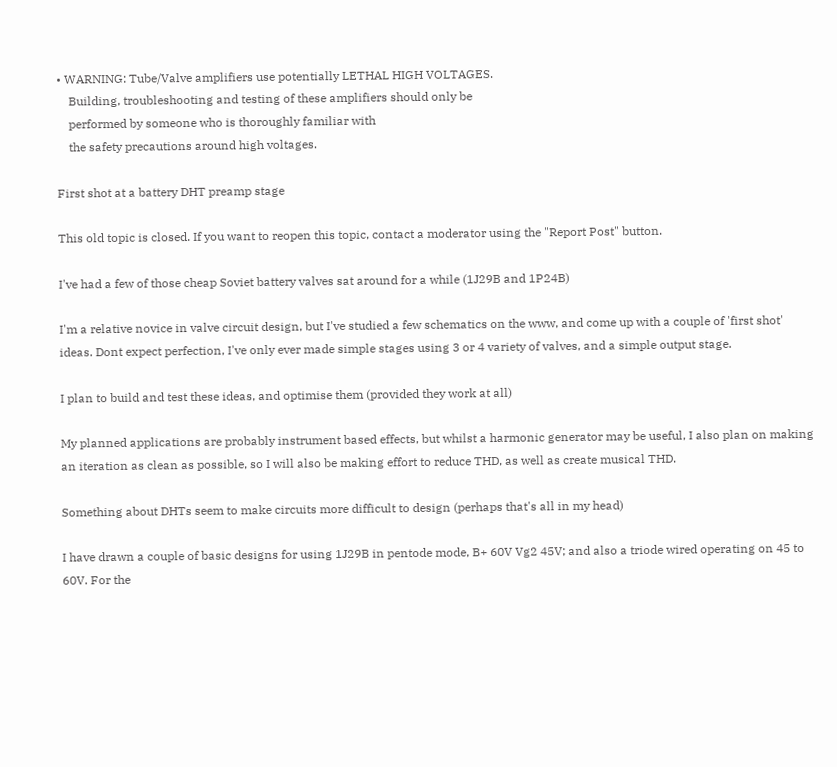• WARNING: Tube/Valve amplifiers use potentially LETHAL HIGH VOLTAGES.
    Building, troubleshooting and testing of these amplifiers should only be
    performed by someone who is thoroughly familiar with
    the safety precautions around high voltages.

First shot at a battery DHT preamp stage

This old topic is closed. If you want to reopen this topic, contact a moderator using the "Report Post" button.

I've had a few of those cheap Soviet battery valves sat around for a while (1J29B and 1P24B)

I'm a relative novice in valve circuit design, but I've studied a few schematics on the www, and come up with a couple of 'first shot' ideas. Dont expect perfection, I've only ever made simple stages using 3 or 4 variety of valves, and a simple output stage.

I plan to build and test these ideas, and optimise them (provided they work at all)

My planned applications are probably instrument based effects, but whilst a harmonic generator may be useful, I also plan on making an iteration as clean as possible, so I will also be making effort to reduce THD, as well as create musical THD.

Something about DHTs seem to make circuits more difficult to design (perhaps that's all in my head)

I have drawn a couple of basic designs for using 1J29B in pentode mode, B+ 60V Vg2 45V; and also a triode wired operating on 45 to 60V. For the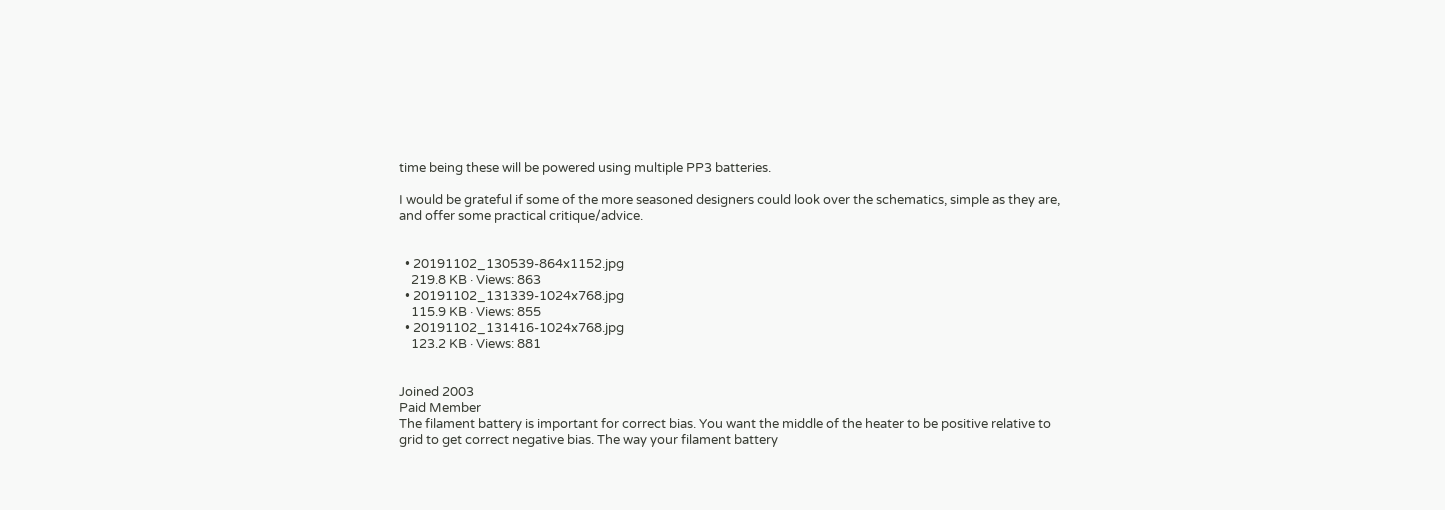time being these will be powered using multiple PP3 batteries.

I would be grateful if some of the more seasoned designers could look over the schematics, simple as they are, and offer some practical critique/advice.


  • 20191102_130539-864x1152.jpg
    219.8 KB · Views: 863
  • 20191102_131339-1024x768.jpg
    115.9 KB · Views: 855
  • 20191102_131416-1024x768.jpg
    123.2 KB · Views: 881


Joined 2003
Paid Member
The filament battery is important for correct bias. You want the middle of the heater to be positive relative to grid to get correct negative bias. The way your filament battery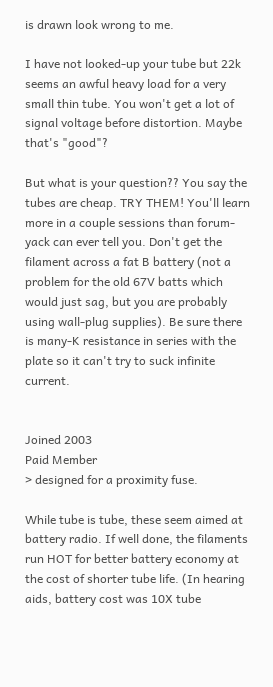is drawn look wrong to me.

I have not looked-up your tube but 22k seems an awful heavy load for a very small thin tube. You won't get a lot of signal voltage before distortion. Maybe that's "good"?

But what is your question?? You say the tubes are cheap. TRY THEM! You'll learn more in a couple sessions than forum-yack can ever tell you. Don't get the filament across a fat B battery (not a problem for the old 67V batts which would just sag, but you are probably using wall-plug supplies). Be sure there is many-K resistance in series with the plate so it can't try to suck infinite current.


Joined 2003
Paid Member
> designed for a proximity fuse.

While tube is tube, these seem aimed at battery radio. If well done, the filaments run HOT for better battery economy at the cost of shorter tube life. (In hearing aids, battery cost was 10X tube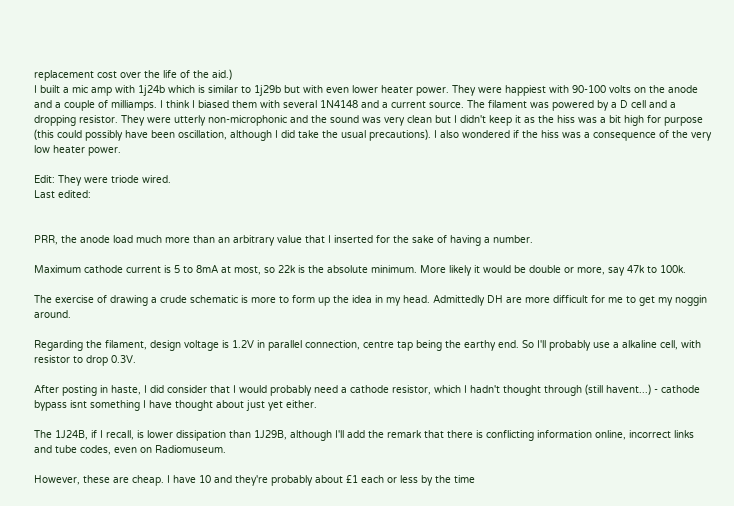replacement cost over the life of the aid.)
I built a mic amp with 1j24b which is similar to 1j29b but with even lower heater power. They were happiest with 90-100 volts on the anode and a couple of milliamps. I think I biased them with several 1N4148 and a current source. The filament was powered by a D cell and a dropping resistor. They were utterly non-microphonic and the sound was very clean but I didn't keep it as the hiss was a bit high for purpose (this could possibly have been oscillation, although I did take the usual precautions). I also wondered if the hiss was a consequence of the very low heater power.

Edit: They were triode wired.
Last edited:


PRR, the anode load much more than an arbitrary value that I inserted for the sake of having a number.

Maximum cathode current is 5 to 8mA at most, so 22k is the absolute minimum. More likely it would be double or more, say 47k to 100k.

The exercise of drawing a crude schematic is more to form up the idea in my head. Admittedly DH are more difficult for me to get my noggin around.

Regarding the filament, design voltage is 1.2V in parallel connection, centre tap being the earthy end. So I'll probably use a alkaline cell, with resistor to drop 0.3V.

After posting in haste, I did consider that I would probably need a cathode resistor, which I hadn't thought through (still havent...) - cathode bypass isnt something I have thought about just yet either.

The 1J24B, if I recall, is lower dissipation than 1J29B, although I'll add the remark that there is conflicting information online, incorrect links and tube codes, even on Radiomuseum.

However, these are cheap. I have 10 and they're probably about £1 each or less by the time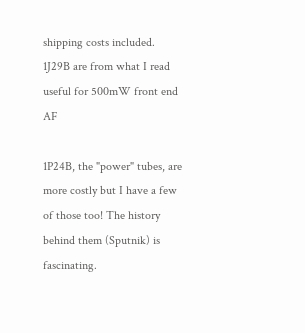shipping costs included.
1J29B are from what I read useful for 500mW front end AF

1P24B, the "power" tubes, are more costly but I have a few of those too! The history behind them (Sputnik) is fascinating.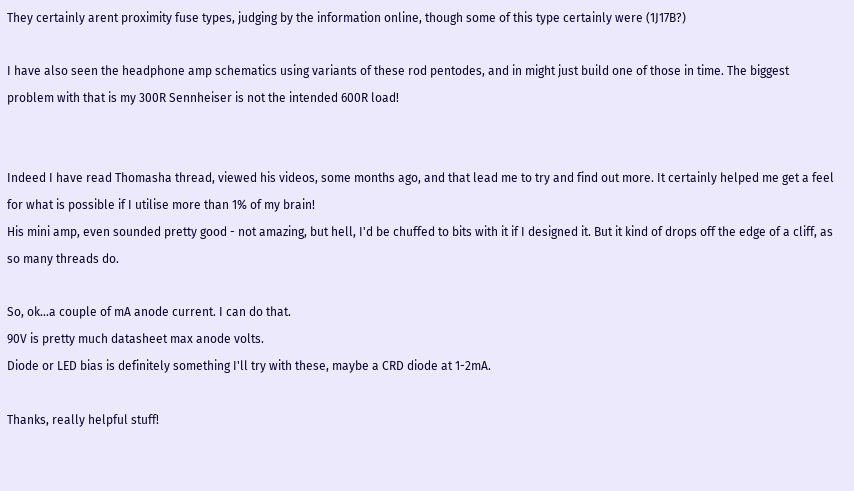They certainly arent proximity fuse types, judging by the information online, though some of this type certainly were (1J17B?)

I have also seen the headphone amp schematics using variants of these rod pentodes, and in might just build one of those in time. The biggest problem with that is my 300R Sennheiser is not the intended 600R load!


Indeed I have read Thomasha thread, viewed his videos, some months ago, and that lead me to try and find out more. It certainly helped me get a feel for what is possible if I utilise more than 1% of my brain!
His mini amp, even sounded pretty good - not amazing, but hell, I'd be chuffed to bits with it if I designed it. But it kind of drops off the edge of a cliff, as so many threads do.

So, ok...a couple of mA anode current. I can do that.
90V is pretty much datasheet max anode volts.
Diode or LED bias is definitely something I'll try with these, maybe a CRD diode at 1-2mA.

Thanks, really helpful stuff!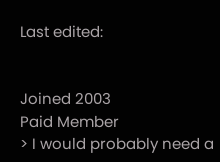Last edited:


Joined 2003
Paid Member
> I would probably need a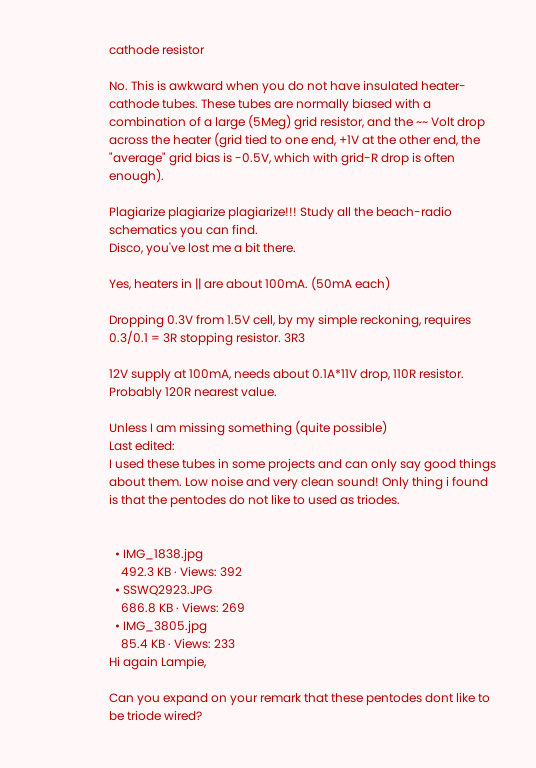cathode resistor

No. This is awkward when you do not have insulated heater-cathode tubes. These tubes are normally biased with a combination of a large (5Meg) grid resistor, and the ~~ Volt drop across the heater (grid tied to one end, +1V at the other end, the "average" grid bias is -0.5V, which with grid-R drop is often enough).

Plagiarize plagiarize plagiarize!!! Study all the beach-radio schematics you can find.
Disco, you've lost me a bit there.

Yes, heaters in || are about 100mA. (50mA each)

Dropping 0.3V from 1.5V cell, by my simple reckoning, requires 0.3/0.1 = 3R stopping resistor. 3R3

12V supply at 100mA, needs about 0.1A*11V drop, 110R resistor. Probably 120R nearest value.

Unless I am missing something (quite possible)
Last edited:
I used these tubes in some projects and can only say good things about them. Low noise and very clean sound! Only thing i found is that the pentodes do not like to used as triodes.


  • IMG_1838.jpg
    492.3 KB · Views: 392
  • SSWQ2923.JPG
    686.8 KB · Views: 269
  • IMG_3805.jpg
    85.4 KB · Views: 233
Hi again Lampie,

Can you expand on your remark that these pentodes dont like to be triode wired?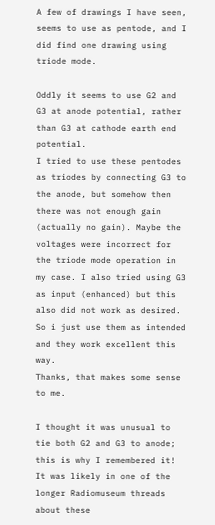A few of drawings I have seen, seems to use as pentode, and I did find one drawing using triode mode.

Oddly it seems to use G2 and G3 at anode potential, rather than G3 at cathode earth end potential.
I tried to use these pentodes as triodes by connecting G3 to the anode, but somehow then there was not enough gain (actually no gain). Maybe the voltages were incorrect for the triode mode operation in my case. I also tried using G3 as input (enhanced) but this also did not work as desired. So i just use them as intended and they work excellent this way.
Thanks, that makes some sense to me.

I thought it was unusual to tie both G2 and G3 to anode; this is why I remembered it! It was likely in one of the longer Radiomuseum threads about these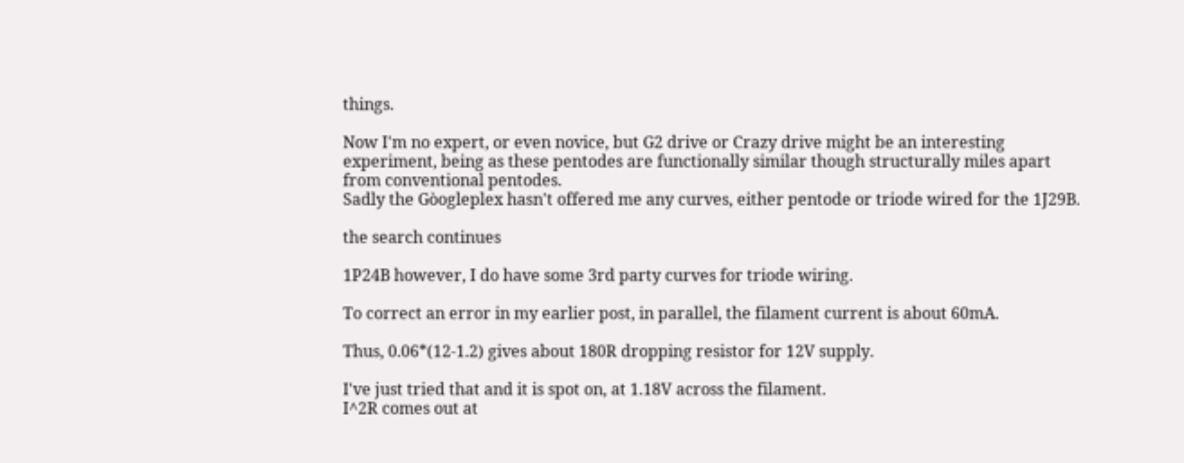things.

Now I'm no expert, or even novice, but G2 drive or Crazy drive might be an interesting experiment, being as these pentodes are functionally similar though structurally miles apart from conventional pentodes.
Sadly the Gòogleplex hasn't offered me any curves, either pentode or triode wired for the 1J29B.

the search continues

1P24B however, I do have some 3rd party curves for triode wiring.

To correct an error in my earlier post, in parallel, the filament current is about 60mA.

Thus, 0.06*(12-1.2) gives about 180R dropping resistor for 12V supply.

I've just tried that and it is spot on, at 1.18V across the filament.
I^2R comes out at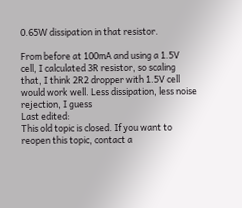0.65W dissipation in that resistor.

From before at 100mA and using a 1.5V cell, I calculated 3R resistor, so scaling that, I think 2R2 dropper with 1.5V cell would work well. Less dissipation, less noise rejection, I guess
Last edited:
This old topic is closed. If you want to reopen this topic, contact a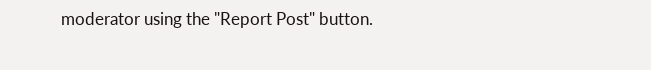moderator using the "Report Post" button.